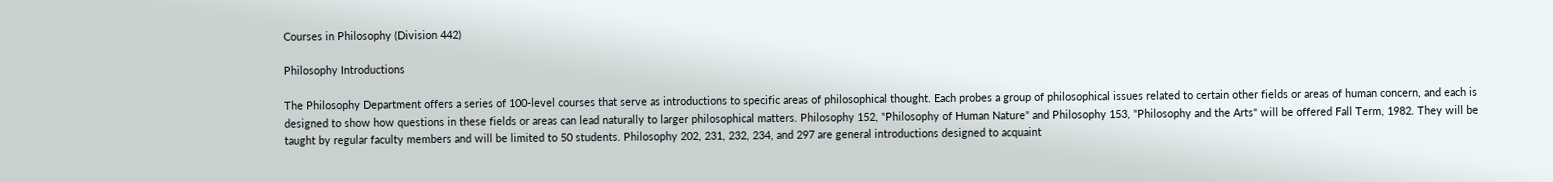Courses in Philosophy (Division 442)

Philosophy Introductions

The Philosophy Department offers a series of 100-level courses that serve as introductions to specific areas of philosophical thought. Each probes a group of philosophical issues related to certain other fields or areas of human concern, and each is designed to show how questions in these fields or areas can lead naturally to larger philosophical matters. Philosophy 152, "Philosophy of Human Nature" and Philosophy 153, "Philosophy and the Arts" will be offered Fall Term, 1982. They will be taught by regular faculty members and will be limited to 50 students. Philosophy 202, 231, 232, 234, and 297 are general introductions designed to acquaint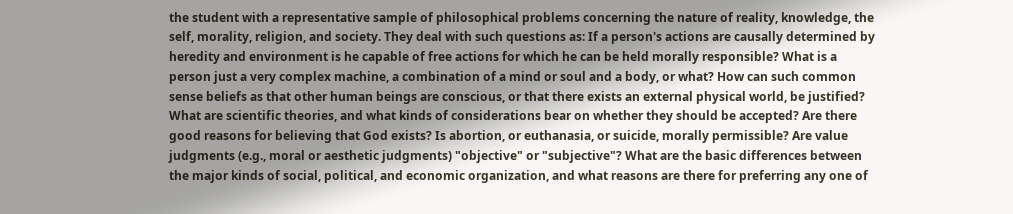the student with a representative sample of philosophical problems concerning the nature of reality, knowledge, the self, morality, religion, and society. They deal with such questions as: If a person's actions are causally determined by heredity and environment is he capable of free actions for which he can be held morally responsible? What is a person just a very complex machine, a combination of a mind or soul and a body, or what? How can such common sense beliefs as that other human beings are conscious, or that there exists an external physical world, be justified? What are scientific theories, and what kinds of considerations bear on whether they should be accepted? Are there good reasons for believing that God exists? Is abortion, or euthanasia, or suicide, morally permissible? Are value judgments (e.g., moral or aesthetic judgments) "objective" or "subjective"? What are the basic differences between the major kinds of social, political, and economic organization, and what reasons are there for preferring any one of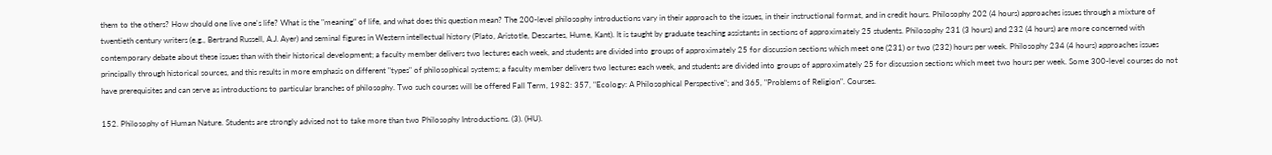them to the others? How should one live one's life? What is the "meaning" of life, and what does this question mean? The 200-level philosophy introductions vary in their approach to the issues, in their instructional format, and in credit hours. Philosophy 202 (4 hours) approaches issues through a mixture of twentieth century writers (e.g., Bertrand Russell, A.J. Ayer) and seminal figures in Western intellectual history (Plato, Aristotle, Descartes, Hume, Kant). It is taught by graduate teaching assistants in sections of approximately 25 students. Philosophy 231 (3 hours) and 232 (4 hours) are more concerned with contemporary debate about these issues than with their historical development; a faculty member delivers two lectures each week, and students are divided into groups of approximately 25 for discussion sections which meet one (231) or two (232) hours per week. Philosophy 234 (4 hours) approaches issues principally through historical sources, and this results in more emphasis on different "types" of philosophical systems; a faculty member delivers two lectures each week, and students are divided into groups of approximately 25 for discussion sections which meet two hours per week. Some 300-level courses do not have prerequisites and can serve as introductions to particular branches of philosophy. Two such courses will be offered Fall Term, 1982: 357, "Ecology: A Philosophical Perspective"; and 365, "Problems of Religion". Courses.

152. Philosophy of Human Nature. Students are strongly advised not to take more than two Philosophy Introductions. (3). (HU).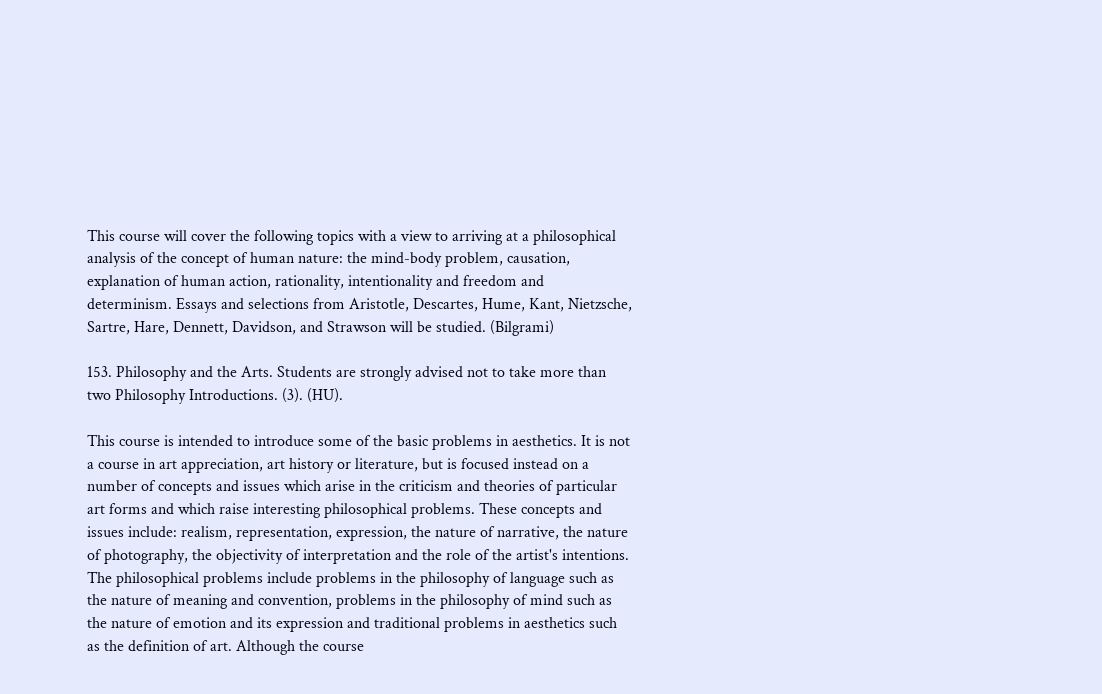This course will cover the following topics with a view to arriving at a philosophical analysis of the concept of human nature: the mind-body problem, causation, explanation of human action, rationality, intentionality and freedom and determinism. Essays and selections from Aristotle, Descartes, Hume, Kant, Nietzsche, Sartre, Hare, Dennett, Davidson, and Strawson will be studied. (Bilgrami)

153. Philosophy and the Arts. Students are strongly advised not to take more than two Philosophy Introductions. (3). (HU).

This course is intended to introduce some of the basic problems in aesthetics. It is not a course in art appreciation, art history or literature, but is focused instead on a number of concepts and issues which arise in the criticism and theories of particular art forms and which raise interesting philosophical problems. These concepts and issues include: realism, representation, expression, the nature of narrative, the nature of photography, the objectivity of interpretation and the role of the artist's intentions. The philosophical problems include problems in the philosophy of language such as the nature of meaning and convention, problems in the philosophy of mind such as the nature of emotion and its expression and traditional problems in aesthetics such as the definition of art. Although the course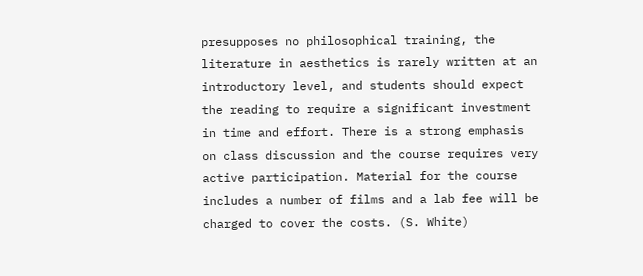presupposes no philosophical training, the literature in aesthetics is rarely written at an introductory level, and students should expect the reading to require a significant investment in time and effort. There is a strong emphasis on class discussion and the course requires very active participation. Material for the course includes a number of films and a lab fee will be charged to cover the costs. (S. White)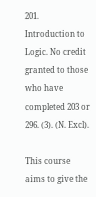201. Introduction to Logic. No credit granted to those who have completed 203 or 296. (3). (N. Excl).

This course aims to give the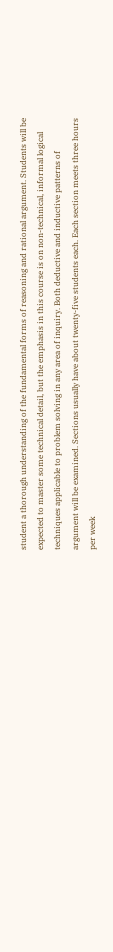student a thorough understanding of the fundamental forms of reasoning and rational argument. Students will be expected to master some technical detail, but the emphasis in this course is on non-technical, informal logical techniques applicable to problem solving in any area of inquiry. Both deductive and inductive patterns of argument will be examined. Sections usually have about twenty-five students each. Each section meets three hours per week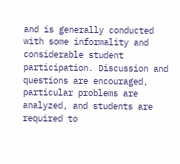and is generally conducted with some informality and considerable student participation. Discussion and questions are encouraged, particular problems are analyzed, and students are required to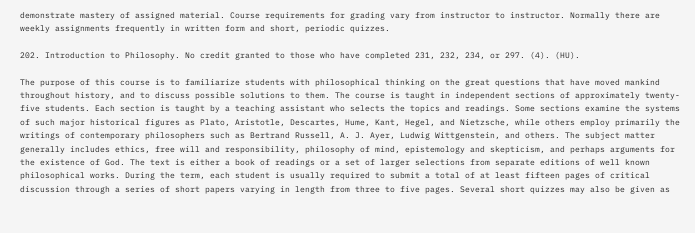demonstrate mastery of assigned material. Course requirements for grading vary from instructor to instructor. Normally there are weekly assignments frequently in written form and short, periodic quizzes.

202. Introduction to Philosophy. No credit granted to those who have completed 231, 232, 234, or 297. (4). (HU).

The purpose of this course is to familiarize students with philosophical thinking on the great questions that have moved mankind throughout history, and to discuss possible solutions to them. The course is taught in independent sections of approximately twenty-five students. Each section is taught by a teaching assistant who selects the topics and readings. Some sections examine the systems of such major historical figures as Plato, Aristotle, Descartes, Hume, Kant, Hegel, and Nietzsche, while others employ primarily the writings of contemporary philosophers such as Bertrand Russell, A. J. Ayer, Ludwig Wittgenstein, and others. The subject matter generally includes ethics, free will and responsibility, philosophy of mind, epistemology and skepticism, and perhaps arguments for the existence of God. The text is either a book of readings or a set of larger selections from separate editions of well known philosophical works. During the term, each student is usually required to submit a total of at least fifteen pages of critical discussion through a series of short papers varying in length from three to five pages. Several short quizzes may also be given as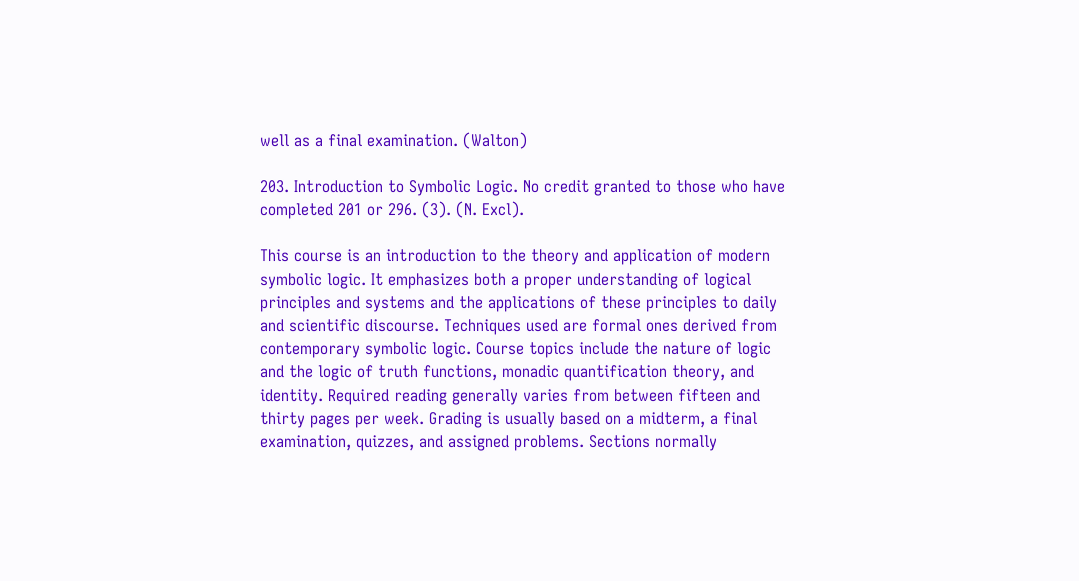well as a final examination. (Walton)

203. Introduction to Symbolic Logic. No credit granted to those who have completed 201 or 296. (3). (N. Excl).

This course is an introduction to the theory and application of modern symbolic logic. It emphasizes both a proper understanding of logical principles and systems and the applications of these principles to daily and scientific discourse. Techniques used are formal ones derived from contemporary symbolic logic. Course topics include the nature of logic and the logic of truth functions, monadic quantification theory, and identity. Required reading generally varies from between fifteen and thirty pages per week. Grading is usually based on a midterm, a final examination, quizzes, and assigned problems. Sections normally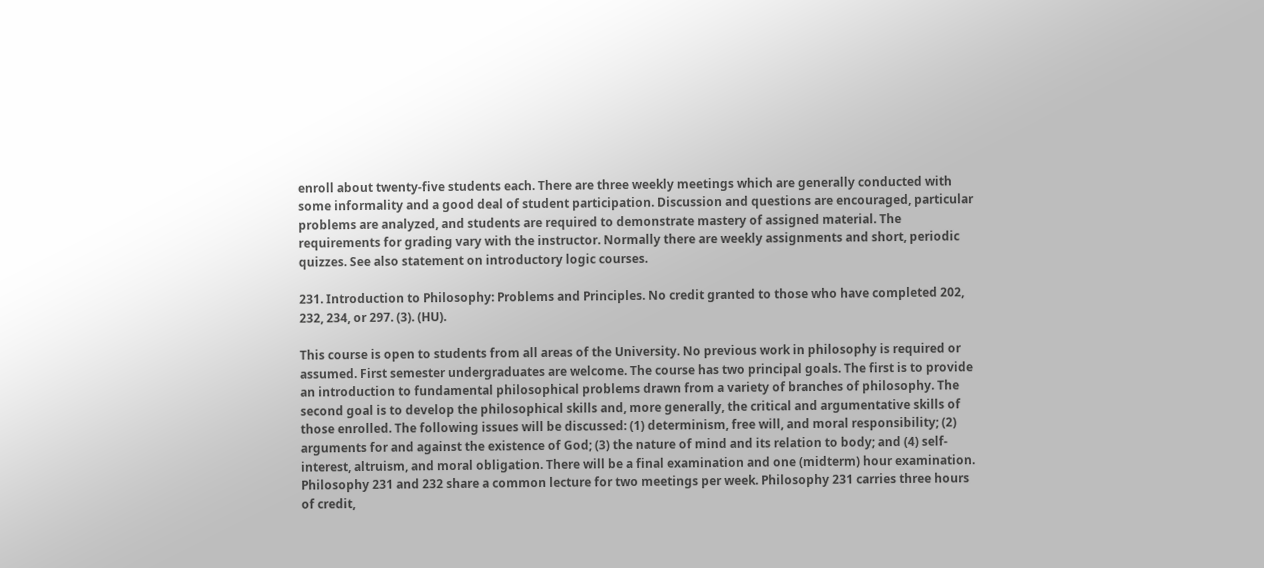enroll about twenty-five students each. There are three weekly meetings which are generally conducted with some informality and a good deal of student participation. Discussion and questions are encouraged, particular problems are analyzed, and students are required to demonstrate mastery of assigned material. The requirements for grading vary with the instructor. Normally there are weekly assignments and short, periodic quizzes. See also statement on introductory logic courses.

231. Introduction to Philosophy: Problems and Principles. No credit granted to those who have completed 202, 232, 234, or 297. (3). (HU).

This course is open to students from all areas of the University. No previous work in philosophy is required or assumed. First semester undergraduates are welcome. The course has two principal goals. The first is to provide an introduction to fundamental philosophical problems drawn from a variety of branches of philosophy. The second goal is to develop the philosophical skills and, more generally, the critical and argumentative skills of those enrolled. The following issues will be discussed: (1) determinism, free will, and moral responsibility; (2) arguments for and against the existence of God; (3) the nature of mind and its relation to body; and (4) self-interest, altruism, and moral obligation. There will be a final examination and one (midterm) hour examination. Philosophy 231 and 232 share a common lecture for two meetings per week. Philosophy 231 carries three hours of credit,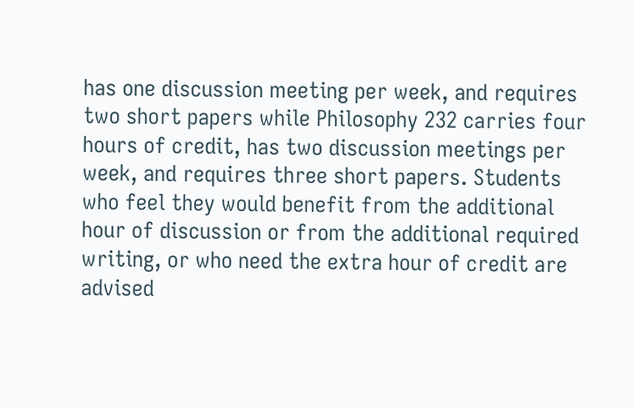has one discussion meeting per week, and requires two short papers while Philosophy 232 carries four hours of credit, has two discussion meetings per week, and requires three short papers. Students who feel they would benefit from the additional hour of discussion or from the additional required writing, or who need the extra hour of credit are advised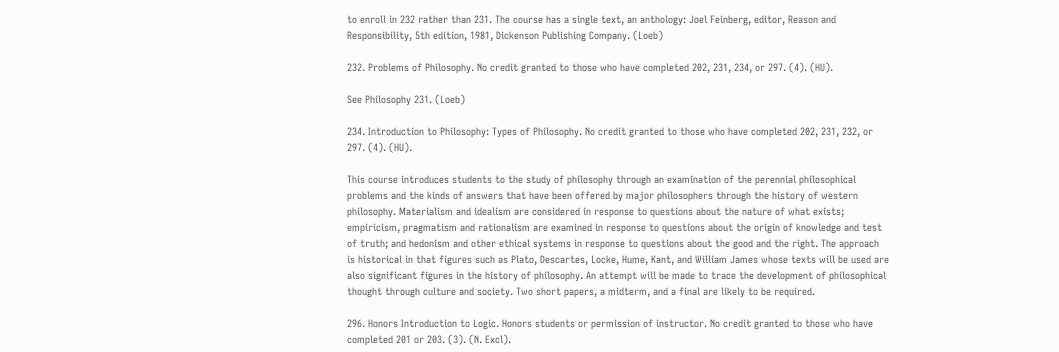to enroll in 232 rather than 231. The course has a single text, an anthology: Joel Feinberg, editor, Reason and Responsibility, 5th edition, 1981, Dickenson Publishing Company. (Loeb)

232. Problems of Philosophy. No credit granted to those who have completed 202, 231, 234, or 297. (4). (HU).

See Philosophy 231. (Loeb)

234. Introduction to Philosophy: Types of Philosophy. No credit granted to those who have completed 202, 231, 232, or 297. (4). (HU).

This course introduces students to the study of philosophy through an examination of the perennial philosophical problems and the kinds of answers that have been offered by major philosophers through the history of western philosophy. Materialism and idealism are considered in response to questions about the nature of what exists; empiricism, pragmatism and rationalism are examined in response to questions about the origin of knowledge and test of truth; and hedonism and other ethical systems in response to questions about the good and the right. The approach is historical in that figures such as Plato, Descartes, Locke, Hume, Kant, and William James whose texts will be used are also significant figures in the history of philosophy. An attempt will be made to trace the development of philosophical thought through culture and society. Two short papers, a midterm, and a final are likely to be required.

296. Honors Introduction to Logic. Honors students or permission of instructor. No credit granted to those who have completed 201 or 203. (3). (N. Excl).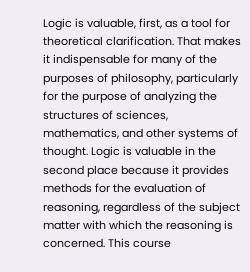Logic is valuable, first, as a tool for theoretical clarification. That makes it indispensable for many of the purposes of philosophy, particularly for the purpose of analyzing the structures of sciences, mathematics, and other systems of thought. Logic is valuable in the second place because it provides methods for the evaluation of reasoning, regardless of the subject matter with which the reasoning is concerned. This course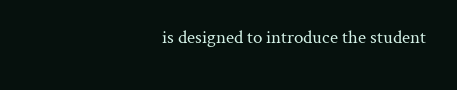is designed to introduce the student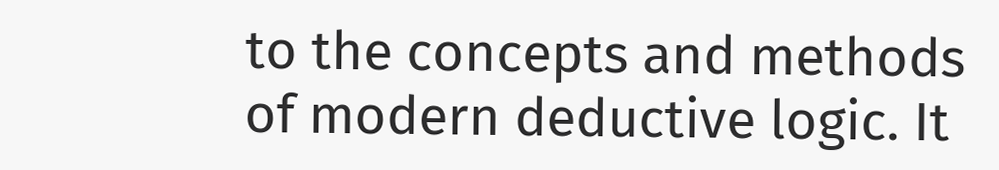to the concepts and methods of modern deductive logic. It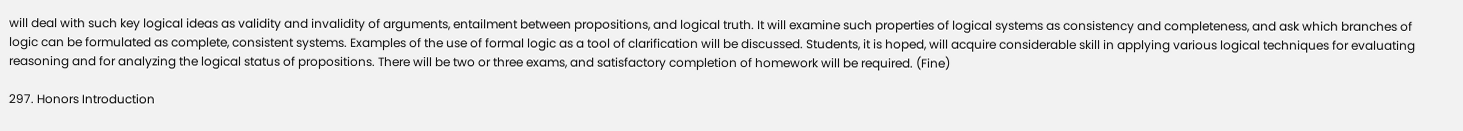will deal with such key logical ideas as validity and invalidity of arguments, entailment between propositions, and logical truth. It will examine such properties of logical systems as consistency and completeness, and ask which branches of logic can be formulated as complete, consistent systems. Examples of the use of formal logic as a tool of clarification will be discussed. Students, it is hoped, will acquire considerable skill in applying various logical techniques for evaluating reasoning and for analyzing the logical status of propositions. There will be two or three exams, and satisfactory completion of homework will be required. (Fine)

297. Honors Introduction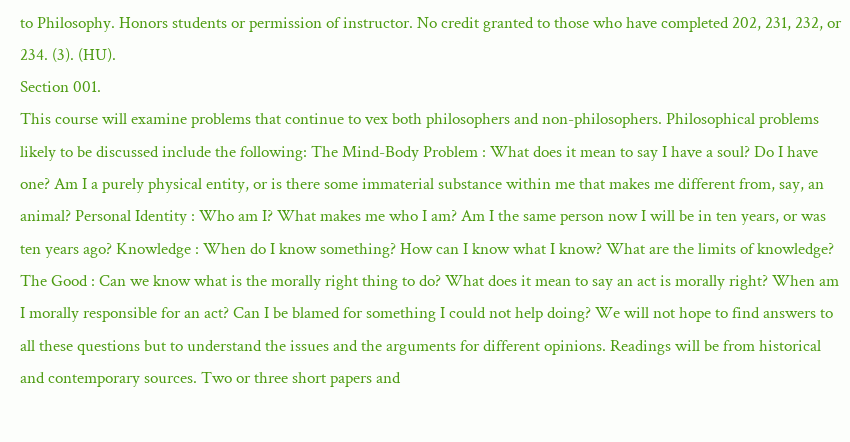to Philosophy. Honors students or permission of instructor. No credit granted to those who have completed 202, 231, 232, or 234. (3). (HU).
Section 001.
This course will examine problems that continue to vex both philosophers and non-philosophers. Philosophical problems likely to be discussed include the following: The Mind-Body Problem : What does it mean to say I have a soul? Do I have one? Am I a purely physical entity, or is there some immaterial substance within me that makes me different from, say, an animal? Personal Identity : Who am I? What makes me who I am? Am I the same person now I will be in ten years, or was ten years ago? Knowledge : When do I know something? How can I know what I know? What are the limits of knowledge? The Good : Can we know what is the morally right thing to do? What does it mean to say an act is morally right? When am I morally responsible for an act? Can I be blamed for something I could not help doing? We will not hope to find answers to all these questions but to understand the issues and the arguments for different opinions. Readings will be from historical and contemporary sources. Two or three short papers and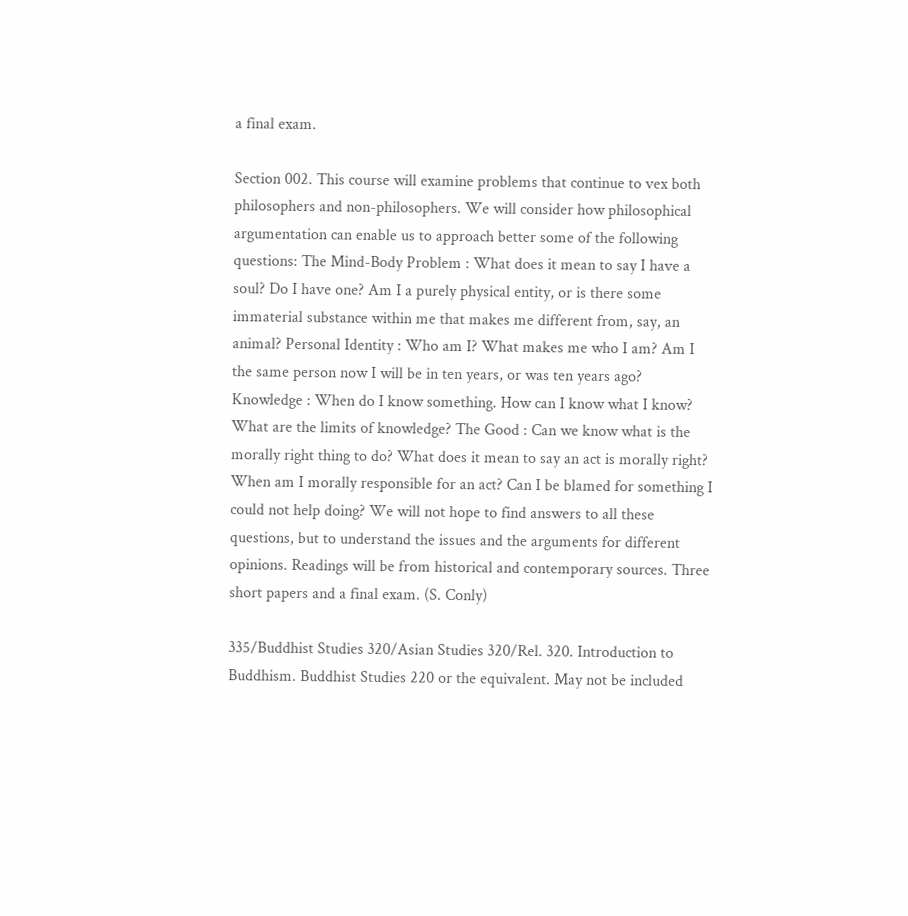a final exam.

Section 002. This course will examine problems that continue to vex both philosophers and non-philosophers. We will consider how philosophical argumentation can enable us to approach better some of the following questions: The Mind-Body Problem : What does it mean to say I have a soul? Do I have one? Am I a purely physical entity, or is there some immaterial substance within me that makes me different from, say, an animal? Personal Identity : Who am I? What makes me who I am? Am I the same person now I will be in ten years, or was ten years ago? Knowledge : When do I know something. How can I know what I know? What are the limits of knowledge? The Good : Can we know what is the morally right thing to do? What does it mean to say an act is morally right? When am I morally responsible for an act? Can I be blamed for something I could not help doing? We will not hope to find answers to all these questions, but to understand the issues and the arguments for different opinions. Readings will be from historical and contemporary sources. Three short papers and a final exam. (S. Conly)

335/Buddhist Studies 320/Asian Studies 320/Rel. 320. Introduction to Buddhism. Buddhist Studies 220 or the equivalent. May not be included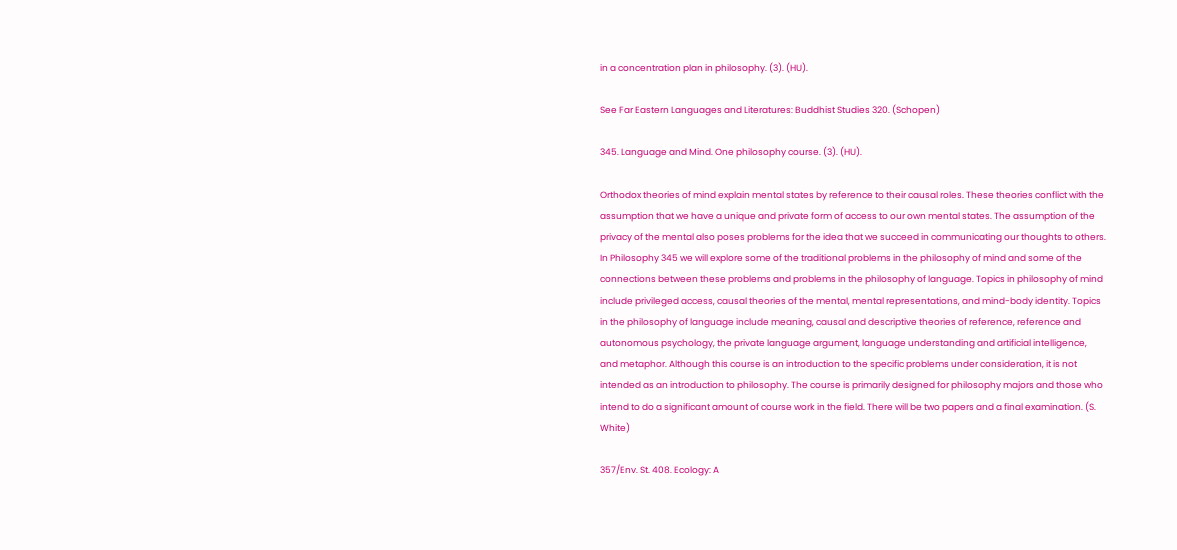in a concentration plan in philosophy. (3). (HU).

See Far Eastern Languages and Literatures: Buddhist Studies 320. (Schopen)

345. Language and Mind. One philosophy course. (3). (HU).

Orthodox theories of mind explain mental states by reference to their causal roles. These theories conflict with the assumption that we have a unique and private form of access to our own mental states. The assumption of the privacy of the mental also poses problems for the idea that we succeed in communicating our thoughts to others. In Philosophy 345 we will explore some of the traditional problems in the philosophy of mind and some of the connections between these problems and problems in the philosophy of language. Topics in philosophy of mind include privileged access, causal theories of the mental, mental representations, and mind-body identity. Topics in the philosophy of language include meaning, causal and descriptive theories of reference, reference and autonomous psychology, the private language argument, language understanding and artificial intelligence, and metaphor. Although this course is an introduction to the specific problems under consideration, it is not intended as an introduction to philosophy. The course is primarily designed for philosophy majors and those who intend to do a significant amount of course work in the field. There will be two papers and a final examination. (S. White)

357/Env. St. 408. Ecology: A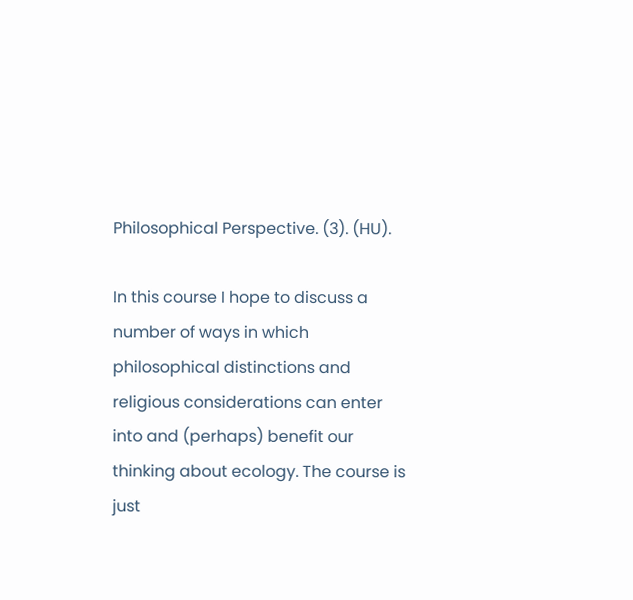Philosophical Perspective. (3). (HU).

In this course I hope to discuss a number of ways in which philosophical distinctions and religious considerations can enter into and (perhaps) benefit our thinking about ecology. The course is just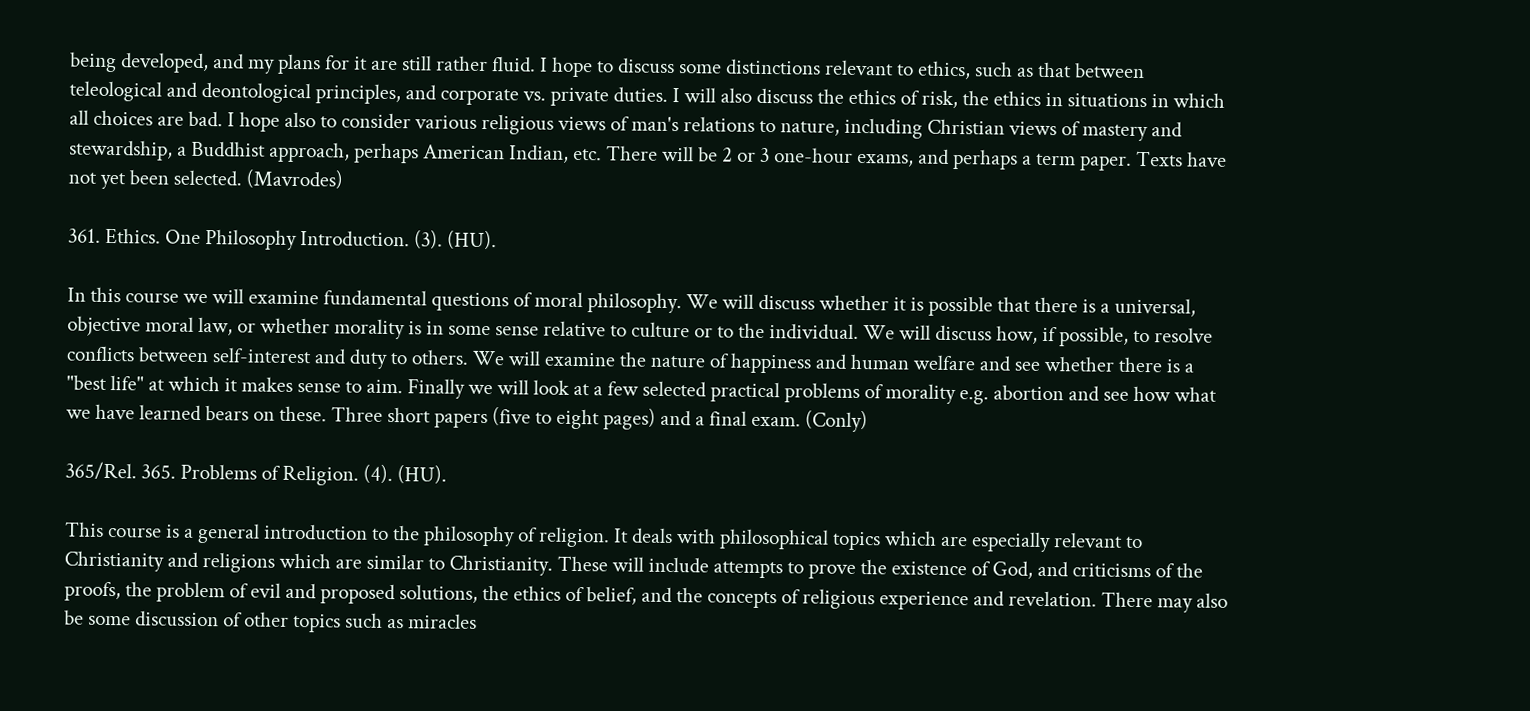being developed, and my plans for it are still rather fluid. I hope to discuss some distinctions relevant to ethics, such as that between teleological and deontological principles, and corporate vs. private duties. I will also discuss the ethics of risk, the ethics in situations in which all choices are bad. I hope also to consider various religious views of man's relations to nature, including Christian views of mastery and stewardship, a Buddhist approach, perhaps American Indian, etc. There will be 2 or 3 one-hour exams, and perhaps a term paper. Texts have not yet been selected. (Mavrodes)

361. Ethics. One Philosophy Introduction. (3). (HU).

In this course we will examine fundamental questions of moral philosophy. We will discuss whether it is possible that there is a universal, objective moral law, or whether morality is in some sense relative to culture or to the individual. We will discuss how, if possible, to resolve conflicts between self-interest and duty to others. We will examine the nature of happiness and human welfare and see whether there is a "best life" at which it makes sense to aim. Finally we will look at a few selected practical problems of morality e.g. abortion and see how what we have learned bears on these. Three short papers (five to eight pages) and a final exam. (Conly)

365/Rel. 365. Problems of Religion. (4). (HU).

This course is a general introduction to the philosophy of religion. It deals with philosophical topics which are especially relevant to Christianity and religions which are similar to Christianity. These will include attempts to prove the existence of God, and criticisms of the proofs, the problem of evil and proposed solutions, the ethics of belief, and the concepts of religious experience and revelation. There may also be some discussion of other topics such as miracles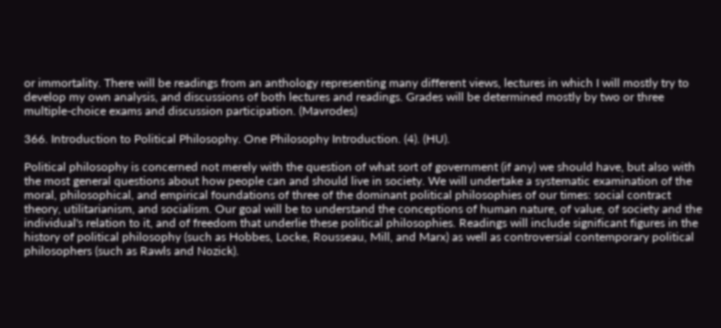or immortality. There will be readings from an anthology representing many different views, lectures in which I will mostly try to develop my own analysis, and discussions of both lectures and readings. Grades will be determined mostly by two or three multiple-choice exams and discussion participation. (Mavrodes)

366. Introduction to Political Philosophy. One Philosophy Introduction. (4). (HU).

Political philosophy is concerned not merely with the question of what sort of government (if any) we should have, but also with the most general questions about how people can and should live in society. We will undertake a systematic examination of the moral, philosophical, and empirical foundations of three of the dominant political philosophies of our times: social contract theory, utilitarianism, and socialism. Our goal will be to understand the conceptions of human nature, of value, of society and the individual's relation to it, and of freedom that underlie these political philosophies. Readings will include significant figures in the history of political philosophy (such as Hobbes, Locke, Rousseau, Mill, and Marx) as well as controversial contemporary political philosophers (such as Rawls and Nozick).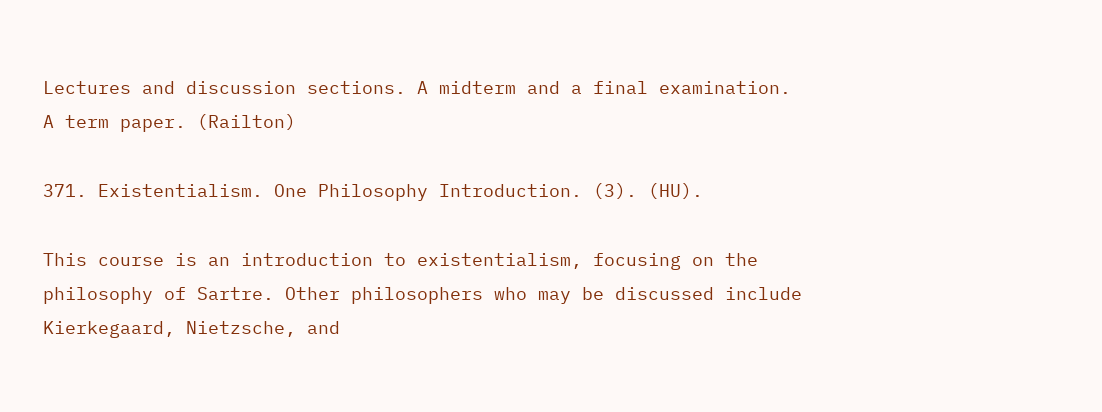Lectures and discussion sections. A midterm and a final examination. A term paper. (Railton)

371. Existentialism. One Philosophy Introduction. (3). (HU).

This course is an introduction to existentialism, focusing on the philosophy of Sartre. Other philosophers who may be discussed include Kierkegaard, Nietzsche, and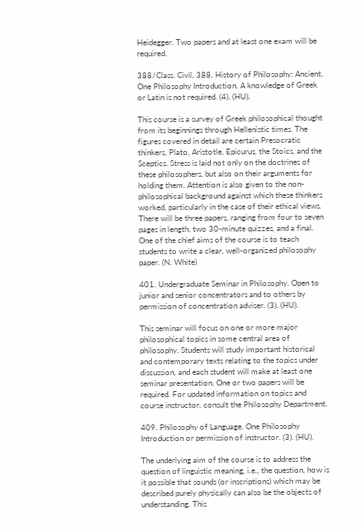Heidegger. Two papers and at least one exam will be required.

388/Class. Civil. 388. History of Philosophy: Ancient. One Philosophy Introduction. A knowledge of Greek or Latin is not required. (4). (HU).

This course is a survey of Greek philosophical thought from its beginnings through Hellenistic times. The figures covered in detail are certain Presocratic thinkers, Plato, Aristotle, Epicurus, the Stoics, and the Sceptics. Stress is laid not only on the doctrines of these philosophers, but also on their arguments for holding them. Attention is also given to the non-philosophical background against which these thinkers worked, particularly in the case of their ethical views. There will be three papers, ranging from four to seven pages in length, two 30-minute quizzes, and a final. One of the chief aims of the course is to teach students to write a clear, well-organized philosophy paper. (N. White)

401. Undergraduate Seminar in Philosophy. Open to junior and senior concentrators and to others by permission of concentration adviser. (3). (HU).

This seminar will focus on one or more major philosophical topics in some central area of philosophy. Students will study important historical and contemporary texts relating to the topics under discussion, and each student will make at least one seminar presentation. One or two papers will be required. For updated information on topics and course instructor, consult the Philosophy Department.

409. Philosophy of Language. One Philosophy Introduction or permission of instructor. (3). (HU).

The underlying aim of the course is to address the question of linguistic meaning, i.e., the question, how is it possible that sounds (or inscriptions) which may be described purely physically can also be the objects of understanding. This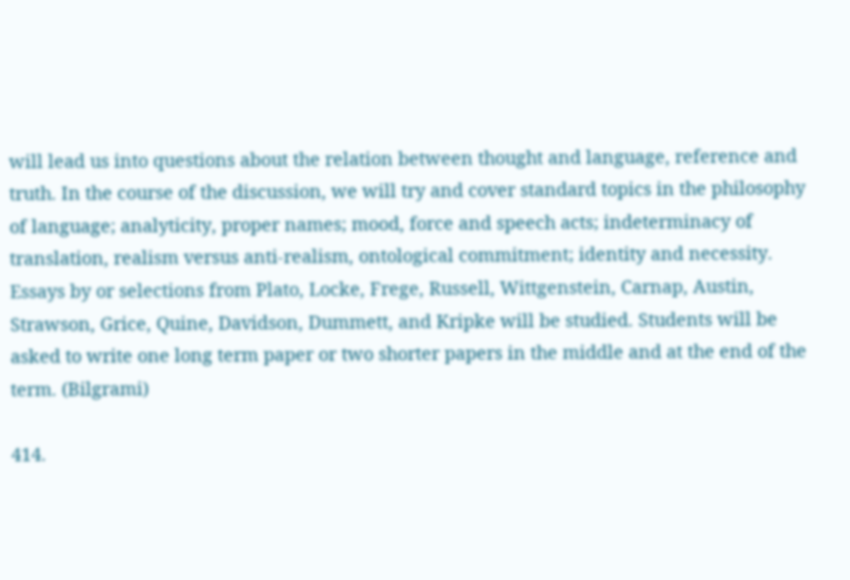will lead us into questions about the relation between thought and language, reference and truth. In the course of the discussion, we will try and cover standard topics in the philosophy of language; analyticity, proper names; mood, force and speech acts; indeterminacy of translation, realism versus anti-realism, ontological commitment; identity and necessity. Essays by or selections from Plato, Locke, Frege, Russell, Wittgenstein, Carnap, Austin, Strawson, Grice, Quine, Davidson, Dummett, and Kripke will be studied. Students will be asked to write one long term paper or two shorter papers in the middle and at the end of the term. (Bilgrami)

414.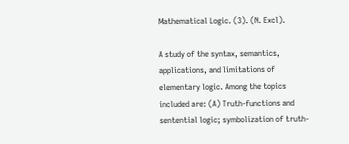Mathematical Logic. (3). (N. Excl).

A study of the syntax, semantics, applications, and limitations of elementary logic. Among the topics included are: (A) Truth-functions and sentential logic; symbolization of truth-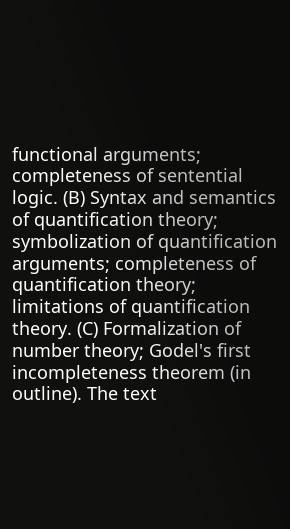functional arguments; completeness of sentential logic. (B) Syntax and semantics of quantification theory; symbolization of quantification arguments; completeness of quantification theory; limitations of quantification theory. (C) Formalization of number theory; Godel's first incompleteness theorem (in outline). The text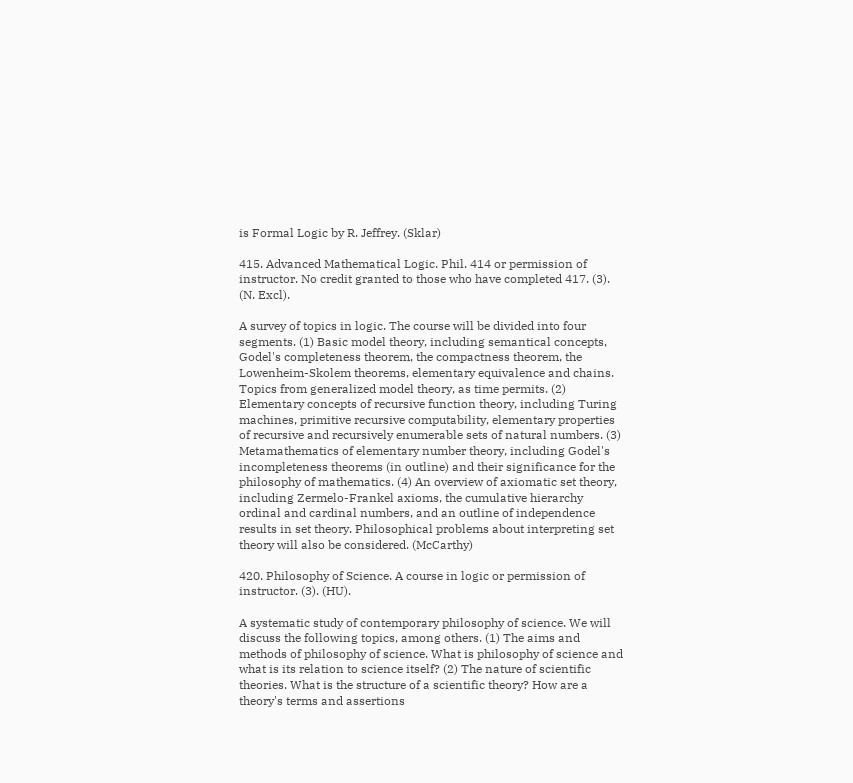is Formal Logic by R. Jeffrey. (Sklar)

415. Advanced Mathematical Logic. Phil. 414 or permission of instructor. No credit granted to those who have completed 417. (3). (N. Excl).

A survey of topics in logic. The course will be divided into four segments. (1) Basic model theory, including semantical concepts, Godel's completeness theorem, the compactness theorem, the Lowenheim-Skolem theorems, elementary equivalence and chains. Topics from generalized model theory, as time permits. (2) Elementary concepts of recursive function theory, including Turing machines, primitive recursive computability, elementary properties of recursive and recursively enumerable sets of natural numbers. (3) Metamathematics of elementary number theory, including Godel's incompleteness theorems (in outline) and their significance for the philosophy of mathematics. (4) An overview of axiomatic set theory, including Zermelo-Frankel axioms, the cumulative hierarchy ordinal and cardinal numbers, and an outline of independence results in set theory. Philosophical problems about interpreting set theory will also be considered. (McCarthy)

420. Philosophy of Science. A course in logic or permission of instructor. (3). (HU).

A systematic study of contemporary philosophy of science. We will discuss the following topics, among others. (1) The aims and methods of philosophy of science. What is philosophy of science and what is its relation to science itself? (2) The nature of scientific theories. What is the structure of a scientific theory? How are a theory's terms and assertions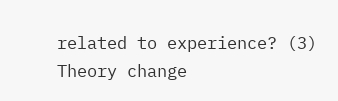related to experience? (3) Theory change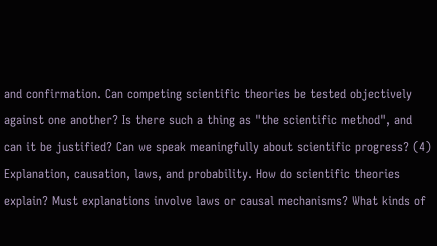and confirmation. Can competing scientific theories be tested objectively against one another? Is there such a thing as "the scientific method", and can it be justified? Can we speak meaningfully about scientific progress? (4) Explanation, causation, laws, and probability. How do scientific theories explain? Must explanations involve laws or causal mechanisms? What kinds of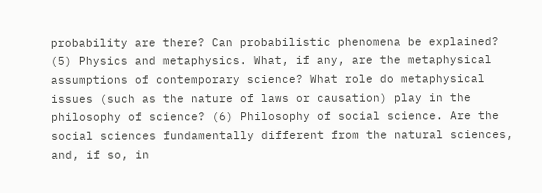probability are there? Can probabilistic phenomena be explained? (5) Physics and metaphysics. What, if any, are the metaphysical assumptions of contemporary science? What role do metaphysical issues (such as the nature of laws or causation) play in the philosophy of science? (6) Philosophy of social science. Are the social sciences fundamentally different from the natural sciences, and, if so, in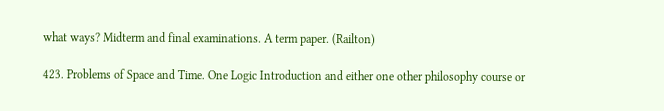what ways? Midterm and final examinations. A term paper. (Railton)

423. Problems of Space and Time. One Logic Introduction and either one other philosophy course or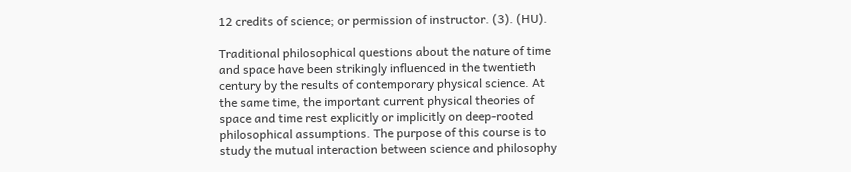12 credits of science; or permission of instructor. (3). (HU).

Traditional philosophical questions about the nature of time and space have been strikingly influenced in the twentieth century by the results of contemporary physical science. At the same time, the important current physical theories of space and time rest explicitly or implicitly on deep-rooted philosophical assumptions. The purpose of this course is to study the mutual interaction between science and philosophy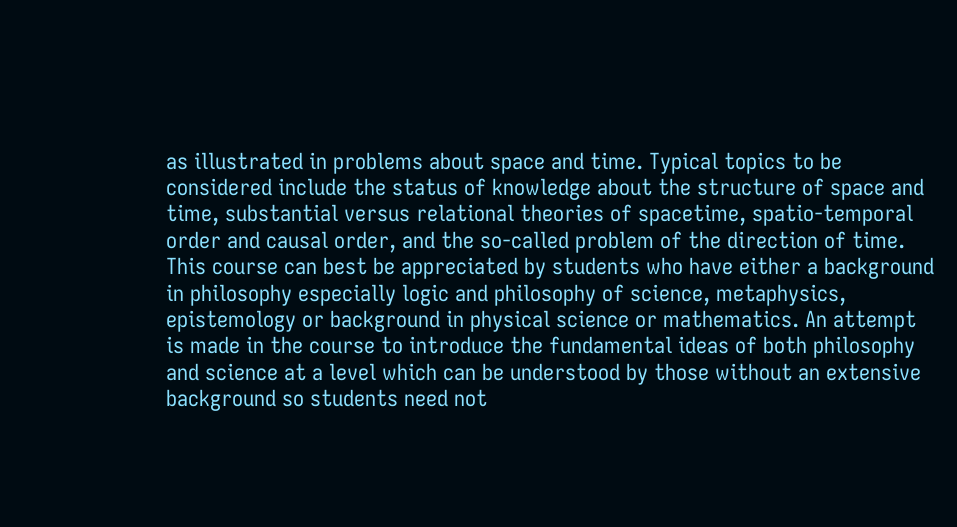as illustrated in problems about space and time. Typical topics to be considered include the status of knowledge about the structure of space and time, substantial versus relational theories of spacetime, spatio-temporal order and causal order, and the so-called problem of the direction of time. This course can best be appreciated by students who have either a background in philosophy especially logic and philosophy of science, metaphysics, epistemology or background in physical science or mathematics. An attempt is made in the course to introduce the fundamental ideas of both philosophy and science at a level which can be understood by those without an extensive background so students need not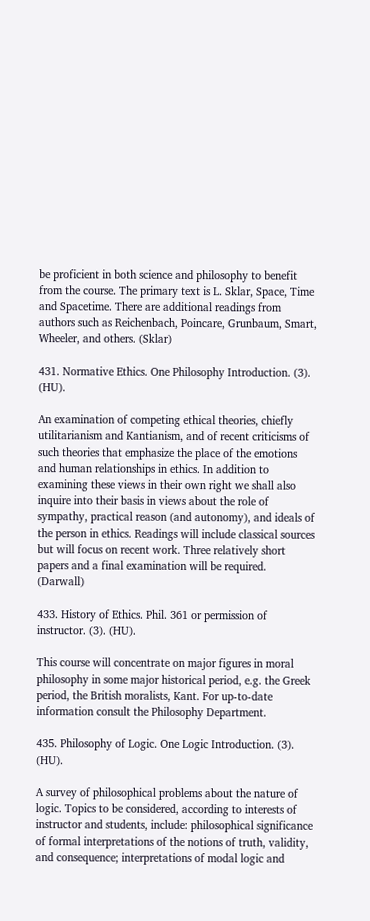be proficient in both science and philosophy to benefit from the course. The primary text is L. Sklar, Space, Time and Spacetime. There are additional readings from authors such as Reichenbach, Poincare, Grunbaum, Smart, Wheeler, and others. (Sklar)

431. Normative Ethics. One Philosophy Introduction. (3). (HU).

An examination of competing ethical theories, chiefly utilitarianism and Kantianism, and of recent criticisms of such theories that emphasize the place of the emotions and human relationships in ethics. In addition to examining these views in their own right we shall also inquire into their basis in views about the role of sympathy, practical reason (and autonomy), and ideals of the person in ethics. Readings will include classical sources but will focus on recent work. Three relatively short papers and a final examination will be required. (Darwall)

433. History of Ethics. Phil. 361 or permission of instructor. (3). (HU).

This course will concentrate on major figures in moral philosophy in some major historical period, e.g. the Greek period, the British moralists, Kant. For up-to-date information consult the Philosophy Department.

435. Philosophy of Logic. One Logic Introduction. (3). (HU).

A survey of philosophical problems about the nature of logic. Topics to be considered, according to interests of instructor and students, include: philosophical significance of formal interpretations of the notions of truth, validity, and consequence; interpretations of modal logic and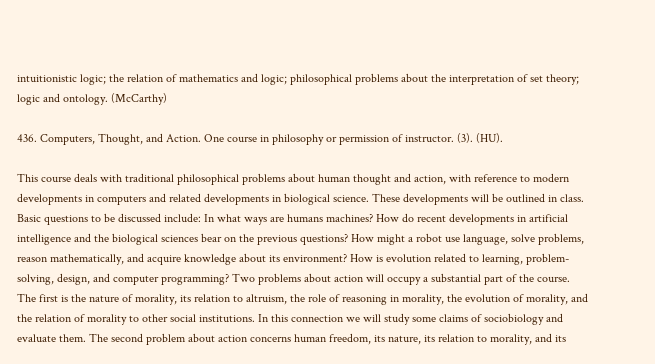intuitionistic logic; the relation of mathematics and logic; philosophical problems about the interpretation of set theory; logic and ontology. (McCarthy)

436. Computers, Thought, and Action. One course in philosophy or permission of instructor. (3). (HU).

This course deals with traditional philosophical problems about human thought and action, with reference to modern developments in computers and related developments in biological science. These developments will be outlined in class. Basic questions to be discussed include: In what ways are humans machines? How do recent developments in artificial intelligence and the biological sciences bear on the previous questions? How might a robot use language, solve problems, reason mathematically, and acquire knowledge about its environment? How is evolution related to learning, problem-solving, design, and computer programming? Two problems about action will occupy a substantial part of the course. The first is the nature of morality, its relation to altruism, the role of reasoning in morality, the evolution of morality, and the relation of morality to other social institutions. In this connection we will study some claims of sociobiology and evaluate them. The second problem about action concerns human freedom, its nature, its relation to morality, and its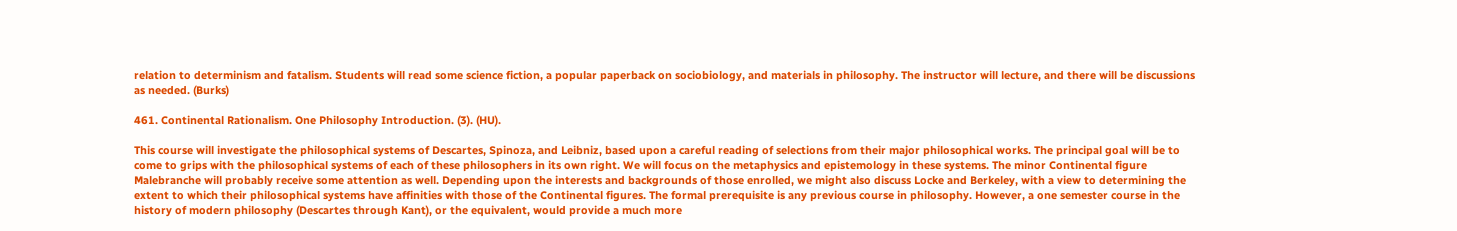relation to determinism and fatalism. Students will read some science fiction, a popular paperback on sociobiology, and materials in philosophy. The instructor will lecture, and there will be discussions as needed. (Burks)

461. Continental Rationalism. One Philosophy Introduction. (3). (HU).

This course will investigate the philosophical systems of Descartes, Spinoza, and Leibniz, based upon a careful reading of selections from their major philosophical works. The principal goal will be to come to grips with the philosophical systems of each of these philosophers in its own right. We will focus on the metaphysics and epistemology in these systems. The minor Continental figure Malebranche will probably receive some attention as well. Depending upon the interests and backgrounds of those enrolled, we might also discuss Locke and Berkeley, with a view to determining the extent to which their philosophical systems have affinities with those of the Continental figures. The formal prerequisite is any previous course in philosophy. However, a one semester course in the history of modern philosophy (Descartes through Kant), or the equivalent, would provide a much more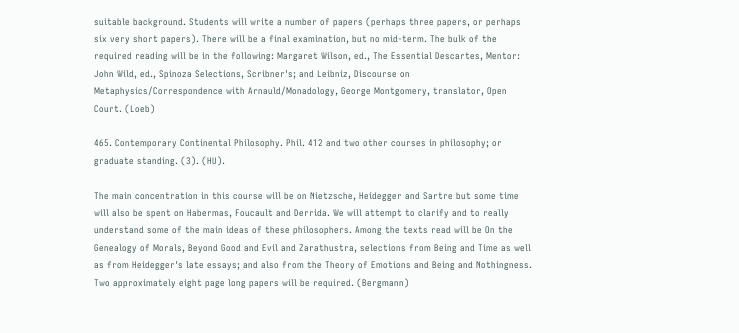suitable background. Students will write a number of papers (perhaps three papers, or perhaps six very short papers). There will be a final examination, but no mid-term. The bulk of the required reading will be in the following: Margaret Wilson, ed., The Essential Descartes, Mentor: John Wild, ed., Spinoza Selections, Scribner's; and Leibniz, Discourse on Metaphysics/Correspondence with Arnauld/Monadology, George Montgomery, translator, Open Court. (Loeb)

465. Contemporary Continental Philosophy. Phil. 412 and two other courses in philosophy; or graduate standing. (3). (HU).

The main concentration in this course will be on Nietzsche, Heidegger and Sartre but some time will also be spent on Habermas, Foucault and Derrida. We will attempt to clarify and to really understand some of the main ideas of these philosophers. Among the texts read will be On the Genealogy of Morals, Beyond Good and Evil and Zarathustra, selections from Being and Time as well as from Heidegger's late essays; and also from the Theory of Emotions and Being and Nothingness. Two approximately eight page long papers will be required. (Bergmann)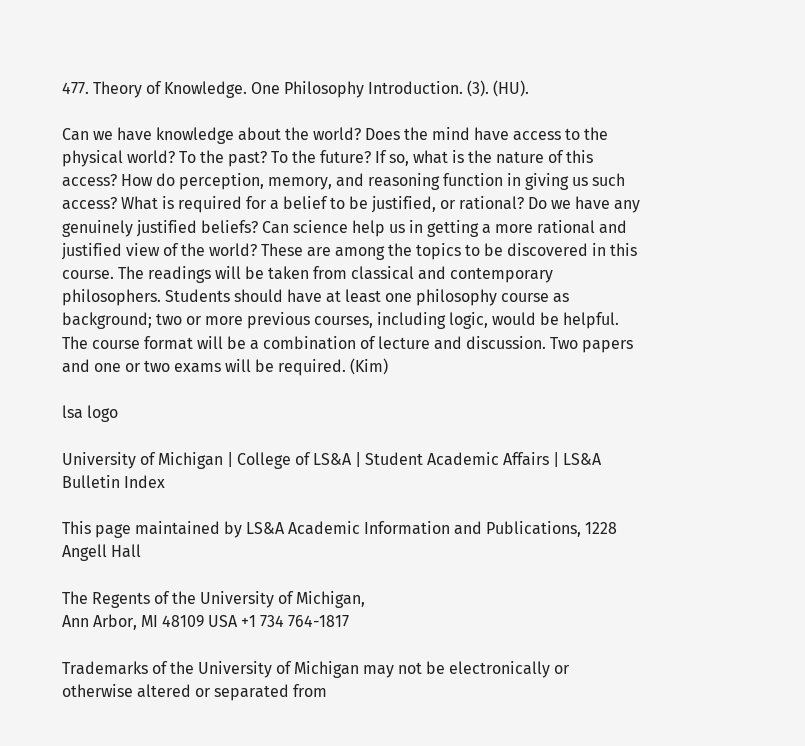477. Theory of Knowledge. One Philosophy Introduction. (3). (HU).

Can we have knowledge about the world? Does the mind have access to the physical world? To the past? To the future? If so, what is the nature of this access? How do perception, memory, and reasoning function in giving us such access? What is required for a belief to be justified, or rational? Do we have any genuinely justified beliefs? Can science help us in getting a more rational and justified view of the world? These are among the topics to be discovered in this course. The readings will be taken from classical and contemporary philosophers. Students should have at least one philosophy course as background; two or more previous courses, including logic, would be helpful. The course format will be a combination of lecture and discussion. Two papers and one or two exams will be required. (Kim)

lsa logo

University of Michigan | College of LS&A | Student Academic Affairs | LS&A Bulletin Index

This page maintained by LS&A Academic Information and Publications, 1228 Angell Hall

The Regents of the University of Michigan,
Ann Arbor, MI 48109 USA +1 734 764-1817

Trademarks of the University of Michigan may not be electronically or otherwise altered or separated from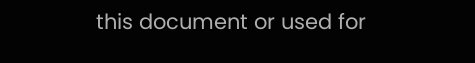this document or used for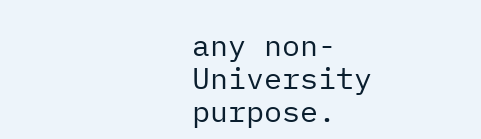any non-University purpose.